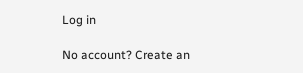Log in

No account? Create an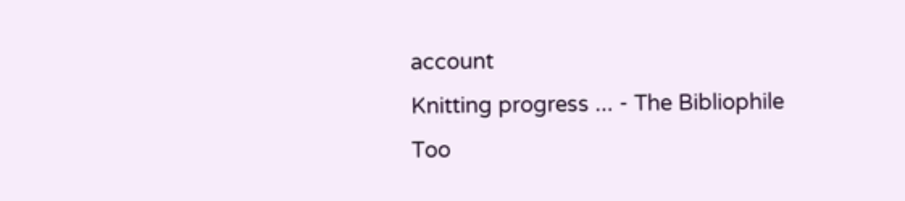account
Knitting progress ... - The Bibliophile
Too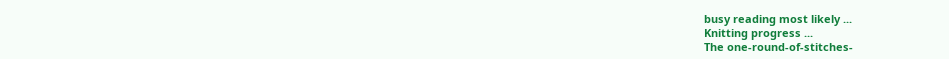busy reading most likely ...
Knitting progress ...
The one-round-of-stitches-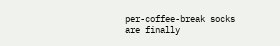per-coffee-break socks are finally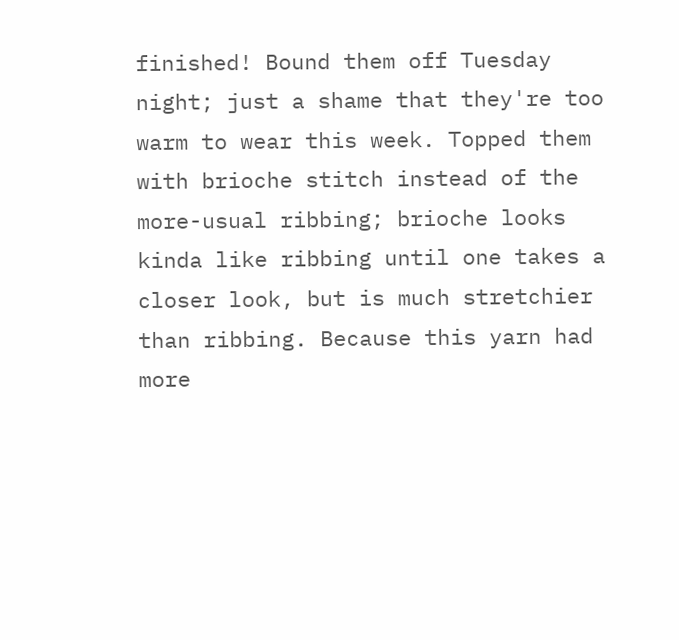finished! Bound them off Tuesday night; just a shame that they're too warm to wear this week. Topped them with brioche stitch instead of the more-usual ribbing; brioche looks kinda like ribbing until one takes a closer look, but is much stretchier than ribbing. Because this yarn had more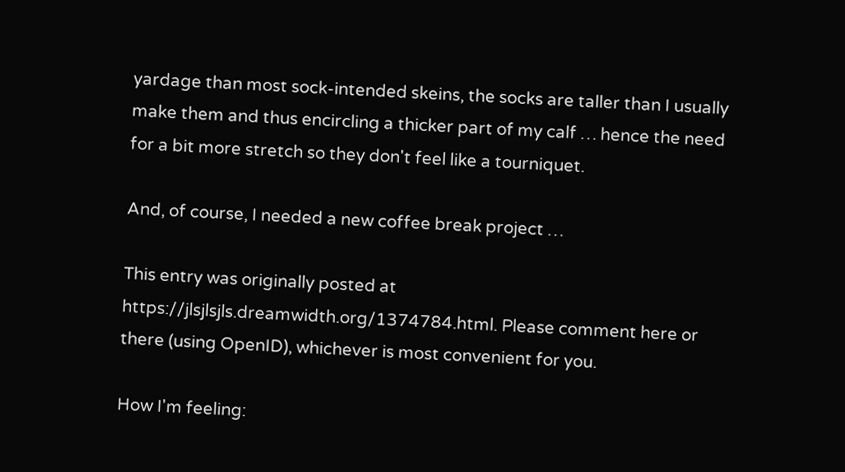yardage than most sock-intended skeins, the socks are taller than I usually make them and thus encircling a thicker part of my calf … hence the need for a bit more stretch so they don't feel like a tourniquet.

And, of course, I needed a new coffee break project …

This entry was originally posted at https://jlsjlsjls.dreamwidth.org/1374784.html. Please comment here or there (using OpenID), whichever is most convenient for you.

How I'm feeling: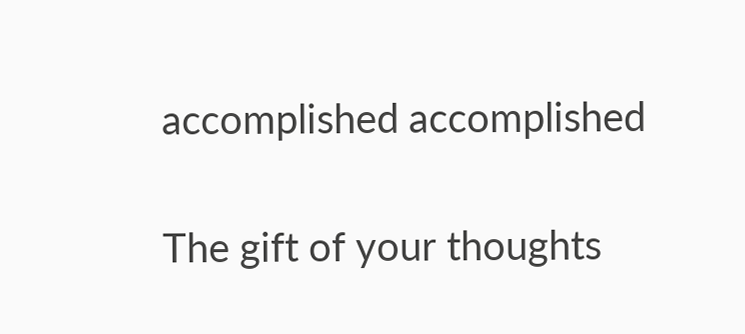accomplished accomplished

The gift of your thoughts